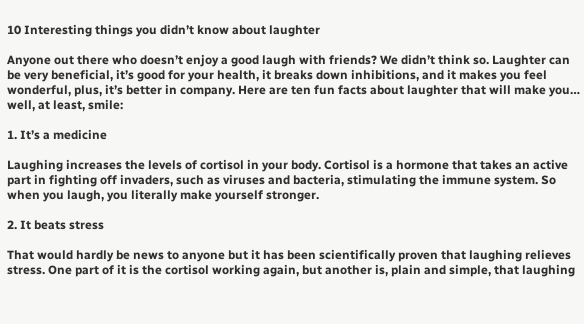10 Interesting things you didn’t know about laughter

Anyone out there who doesn’t enjoy a good laugh with friends? We didn’t think so. Laughter can be very beneficial, it’s good for your health, it breaks down inhibitions, and it makes you feel wonderful, plus, it’s better in company. Here are ten fun facts about laughter that will make you… well, at least, smile:

1. It’s a medicine

Laughing increases the levels of cortisol in your body. Cortisol is a hormone that takes an active part in fighting off invaders, such as viruses and bacteria, stimulating the immune system. So when you laugh, you literally make yourself stronger.

2. It beats stress

That would hardly be news to anyone but it has been scientifically proven that laughing relieves stress. One part of it is the cortisol working again, but another is, plain and simple, that laughing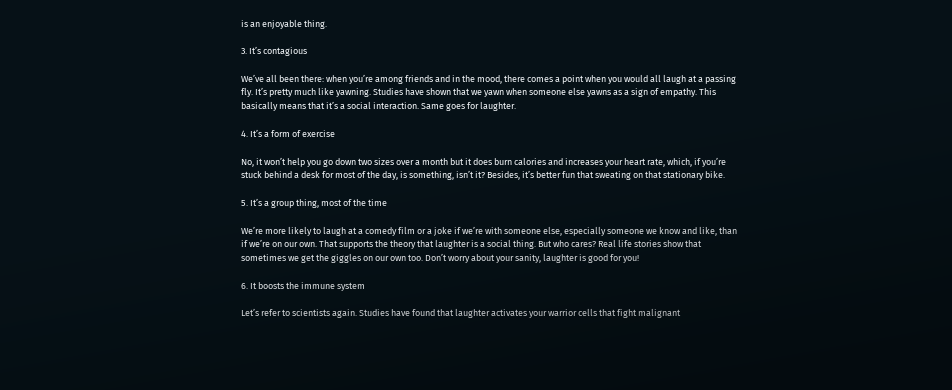is an enjoyable thing.

3. It’s contagious

We’ve all been there: when you’re among friends and in the mood, there comes a point when you would all laugh at a passing fly. It’s pretty much like yawning. Studies have shown that we yawn when someone else yawns as a sign of empathy. This basically means that it’s a social interaction. Same goes for laughter.

4. It’s a form of exercise

No, it won’t help you go down two sizes over a month but it does burn calories and increases your heart rate, which, if you’re stuck behind a desk for most of the day, is something, isn’t it? Besides, it’s better fun that sweating on that stationary bike.

5. It’s a group thing, most of the time

We’re more likely to laugh at a comedy film or a joke if we’re with someone else, especially someone we know and like, than if we’re on our own. That supports the theory that laughter is a social thing. But who cares? Real life stories show that sometimes we get the giggles on our own too. Don’t worry about your sanity, laughter is good for you!

6. It boosts the immune system

Let’s refer to scientists again. Studies have found that laughter activates your warrior cells that fight malignant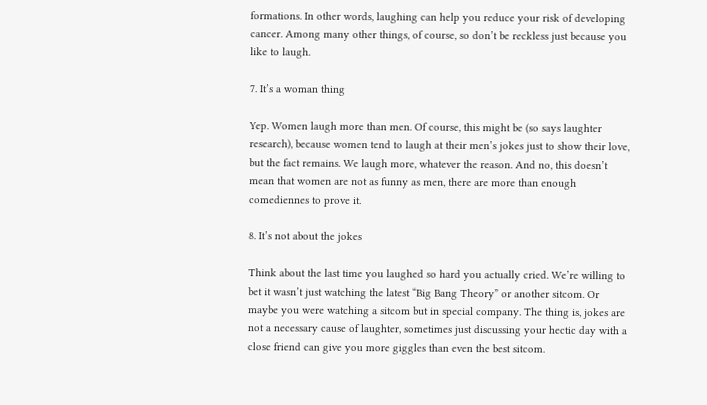formations. In other words, laughing can help you reduce your risk of developing cancer. Among many other things, of course, so don’t be reckless just because you like to laugh.

7. It’s a woman thing

Yep. Women laugh more than men. Of course, this might be (so says laughter research), because women tend to laugh at their men’s jokes just to show their love, but the fact remains. We laugh more, whatever the reason. And no, this doesn’t mean that women are not as funny as men, there are more than enough comediennes to prove it.

8. It’s not about the jokes

Think about the last time you laughed so hard you actually cried. We’re willing to bet it wasn’t just watching the latest “Big Bang Theory” or another sitcom. Or maybe you were watching a sitcom but in special company. The thing is, jokes are not a necessary cause of laughter, sometimes just discussing your hectic day with a close friend can give you more giggles than even the best sitcom.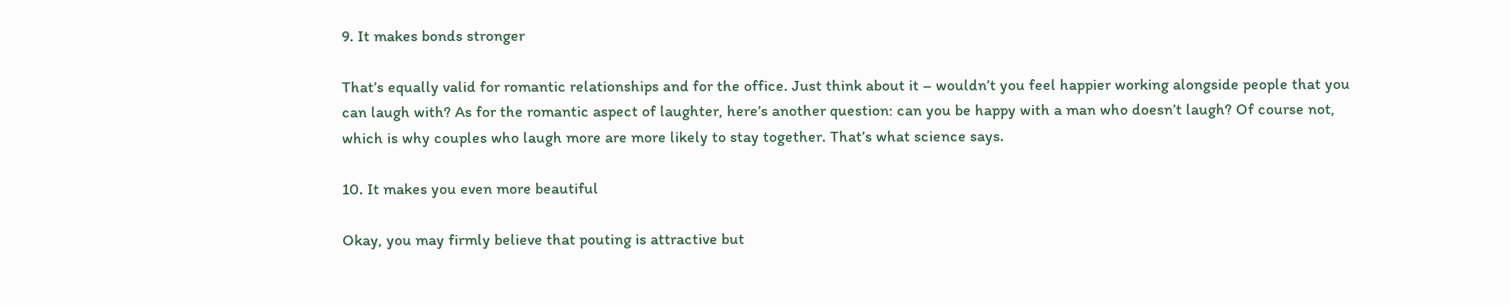9. It makes bonds stronger

That’s equally valid for romantic relationships and for the office. Just think about it – wouldn’t you feel happier working alongside people that you can laugh with? As for the romantic aspect of laughter, here’s another question: can you be happy with a man who doesn’t laugh? Of course not, which is why couples who laugh more are more likely to stay together. That’s what science says.

10. It makes you even more beautiful

Okay, you may firmly believe that pouting is attractive but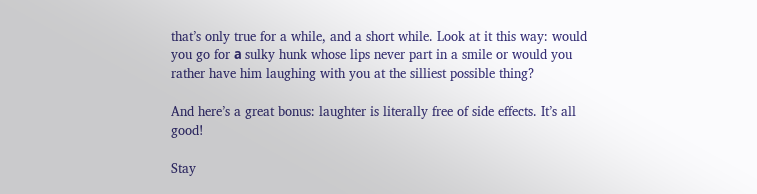that’s only true for a while, and a short while. Look at it this way: would you go for а sulky hunk whose lips never part in a smile or would you rather have him laughing with you at the silliest possible thing?

And here’s a great bonus: laughter is literally free of side effects. It’s all good!

Stay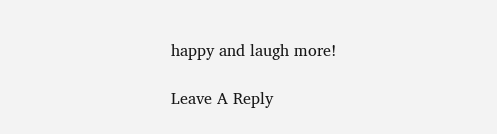happy and laugh more!

Leave A Reply